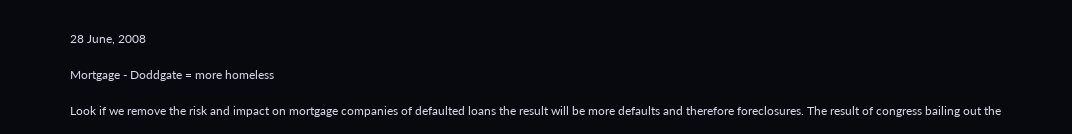28 June, 2008

Mortgage - Doddgate = more homeless

Look if we remove the risk and impact on mortgage companies of defaulted loans the result will be more defaults and therefore foreclosures. The result of congress bailing out the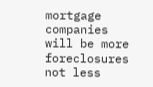mortgage companies will be more foreclosures not less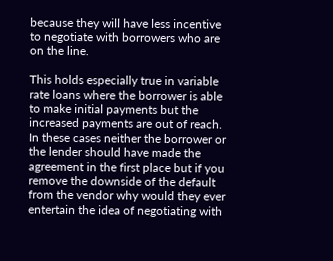because they will have less incentive to negotiate with borrowers who are on the line.

This holds especially true in variable rate loans where the borrower is able to make initial payments but the increased payments are out of reach. In these cases neither the borrower or the lender should have made the agreement in the first place but if you remove the downside of the default from the vendor why would they ever entertain the idea of negotiating with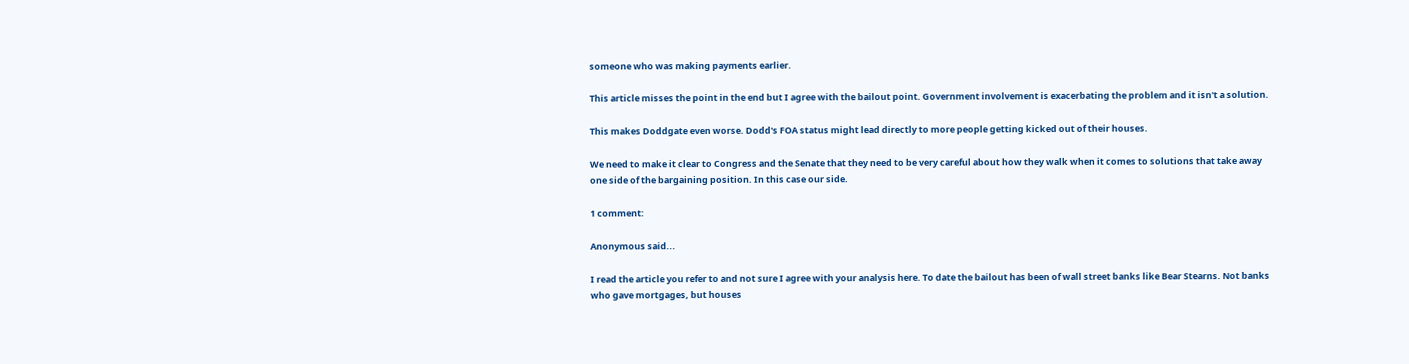someone who was making payments earlier.

This article misses the point in the end but I agree with the bailout point. Government involvement is exacerbating the problem and it isn't a solution.

This makes Doddgate even worse. Dodd's FOA status might lead directly to more people getting kicked out of their houses.

We need to make it clear to Congress and the Senate that they need to be very careful about how they walk when it comes to solutions that take away one side of the bargaining position. In this case our side.

1 comment:

Anonymous said...

I read the article you refer to and not sure I agree with your analysis here. To date the bailout has been of wall street banks like Bear Stearns. Not banks who gave mortgages, but houses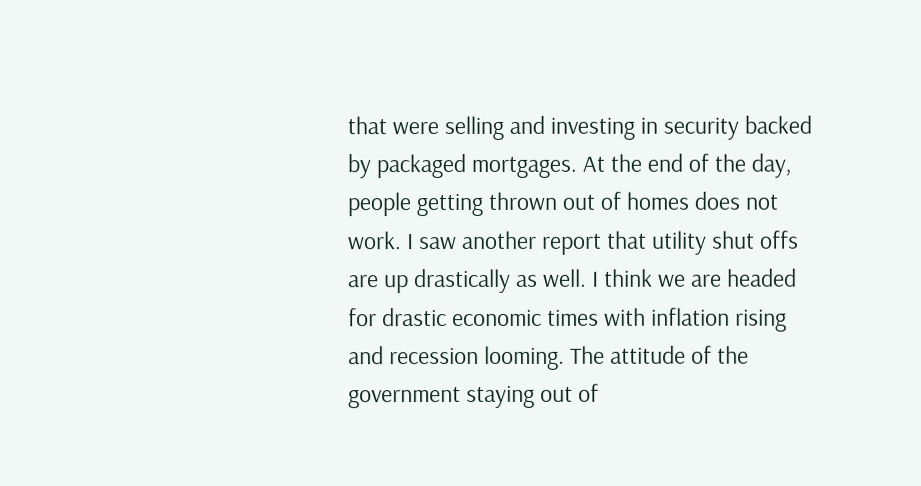that were selling and investing in security backed by packaged mortgages. At the end of the day, people getting thrown out of homes does not work. I saw another report that utility shut offs are up drastically as well. I think we are headed for drastic economic times with inflation rising and recession looming. The attitude of the government staying out of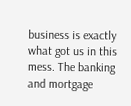business is exactly what got us in this mess. The banking and mortgage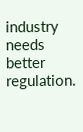industry needs better regulation.